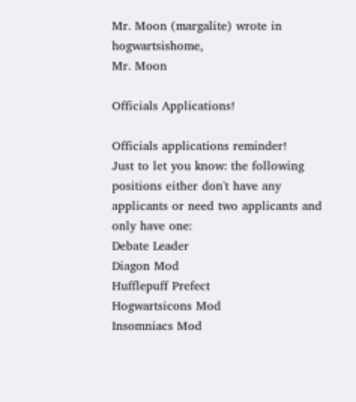Mr. Moon (margalite) wrote in hogwartsishome,
Mr. Moon

Officials Applications!

Officials applications reminder!
Just to let you know: the following positions either don't have any applicants or need two applicants and only have one:
Debate Leader
Diagon Mod
Hufflepuff Prefect
Hogwartsicons Mod
Insomniacs Mod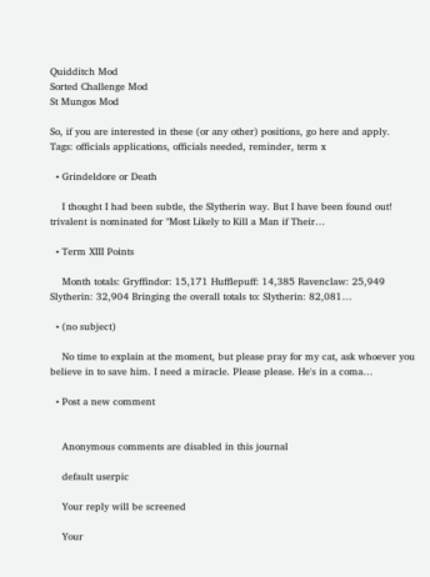Quidditch Mod
Sorted Challenge Mod
St Mungos Mod

So, if you are interested in these (or any other) positions, go here and apply.
Tags: officials applications, officials needed, reminder, term x

  • Grindeldore or Death

    I thought I had been subtle, the Slytherin way. But I have been found out! trivalent is nominated for "Most Likely to Kill a Man if Their…

  • Term XIII Points

    Month totals: Gryffindor: 15,171 Hufflepuff: 14,385 Ravenclaw: 25,949 Slytherin: 32,904 Bringing the overall totals to: Slytherin: 82,081…

  • (no subject)

    No time to explain at the moment, but please pray for my cat, ask whoever you believe in to save him. I need a miracle. Please please. He's in a coma…

  • Post a new comment


    Anonymous comments are disabled in this journal

    default userpic

    Your reply will be screened

    Your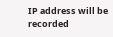IP address will be recorded